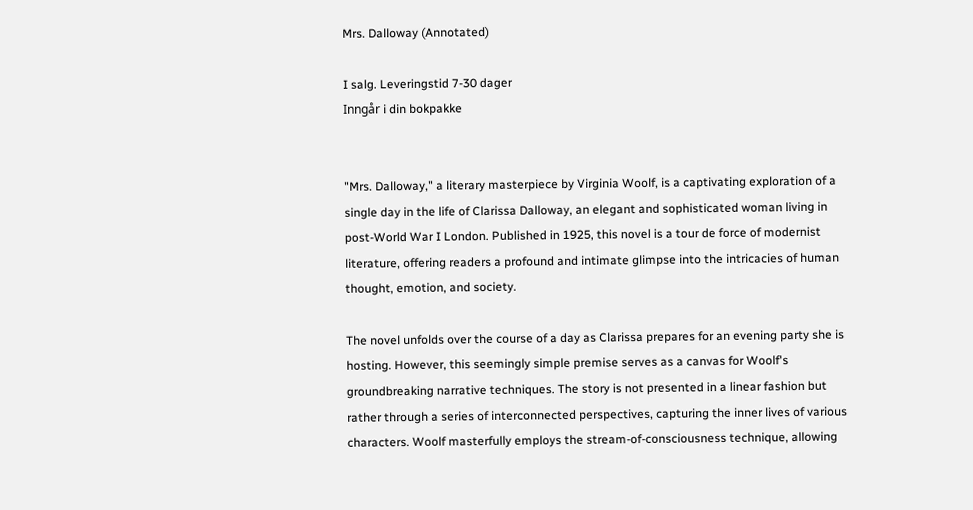Mrs. Dalloway (Annotated)

I salg. Leveringstid 7-30 dager
Inngår i din bokpakke


"Mrs. Dalloway," a literary masterpiece by Virginia Woolf, is a captivating exploration of a single day in the life of Clarissa Dalloway, an elegant and sophisticated woman living in post-World War I London. Published in 1925, this novel is a tour de force of modernist literature, offering readers a profound and intimate glimpse into the intricacies of human thought, emotion, and society.

The novel unfolds over the course of a day as Clarissa prepares for an evening party she is hosting. However, this seemingly simple premise serves as a canvas for Woolf's groundbreaking narrative techniques. The story is not presented in a linear fashion but rather through a series of interconnected perspectives, capturing the inner lives of various characters. Woolf masterfully employs the stream-of-consciousness technique, allowing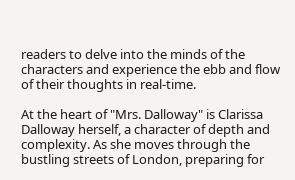readers to delve into the minds of the characters and experience the ebb and flow of their thoughts in real-time.

At the heart of "Mrs. Dalloway" is Clarissa Dalloway herself, a character of depth and complexity. As she moves through the bustling streets of London, preparing for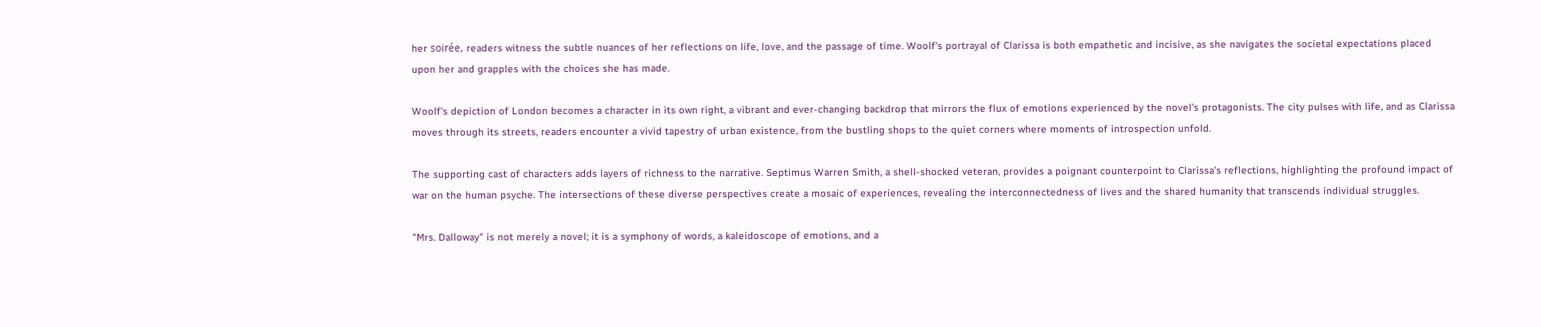her soirée, readers witness the subtle nuances of her reflections on life, love, and the passage of time. Woolf's portrayal of Clarissa is both empathetic and incisive, as she navigates the societal expectations placed upon her and grapples with the choices she has made.

Woolf's depiction of London becomes a character in its own right, a vibrant and ever-changing backdrop that mirrors the flux of emotions experienced by the novel's protagonists. The city pulses with life, and as Clarissa moves through its streets, readers encounter a vivid tapestry of urban existence, from the bustling shops to the quiet corners where moments of introspection unfold.

The supporting cast of characters adds layers of richness to the narrative. Septimus Warren Smith, a shell-shocked veteran, provides a poignant counterpoint to Clarissa's reflections, highlighting the profound impact of war on the human psyche. The intersections of these diverse perspectives create a mosaic of experiences, revealing the interconnectedness of lives and the shared humanity that transcends individual struggles.

"Mrs. Dalloway" is not merely a novel; it is a symphony of words, a kaleidoscope of emotions, and a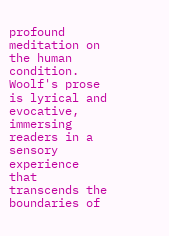profound meditation on the human condition. Woolf's prose is lyrical and evocative, immersing readers in a sensory experience that transcends the boundaries of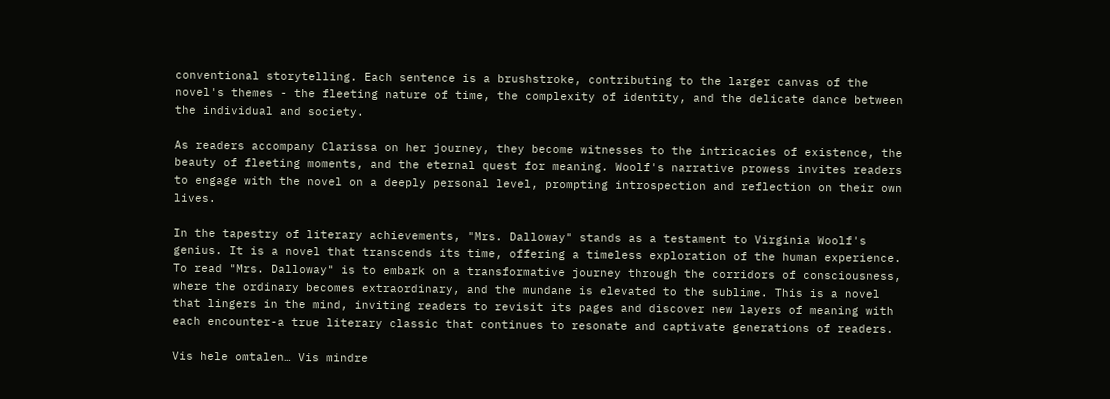conventional storytelling. Each sentence is a brushstroke, contributing to the larger canvas of the novel's themes - the fleeting nature of time, the complexity of identity, and the delicate dance between the individual and society.

As readers accompany Clarissa on her journey, they become witnesses to the intricacies of existence, the beauty of fleeting moments, and the eternal quest for meaning. Woolf's narrative prowess invites readers to engage with the novel on a deeply personal level, prompting introspection and reflection on their own lives.

In the tapestry of literary achievements, "Mrs. Dalloway" stands as a testament to Virginia Woolf's genius. It is a novel that transcends its time, offering a timeless exploration of the human experience. To read "Mrs. Dalloway" is to embark on a transformative journey through the corridors of consciousness, where the ordinary becomes extraordinary, and the mundane is elevated to the sublime. This is a novel that lingers in the mind, inviting readers to revisit its pages and discover new layers of meaning with each encounter-a true literary classic that continues to resonate and captivate generations of readers.

Vis hele omtalen… Vis mindre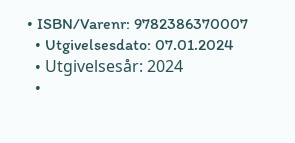• ISBN/Varenr: 9782386370007
  • Utgivelsesdato: 07.01.2024
  • Utgivelsesår: 2024
  •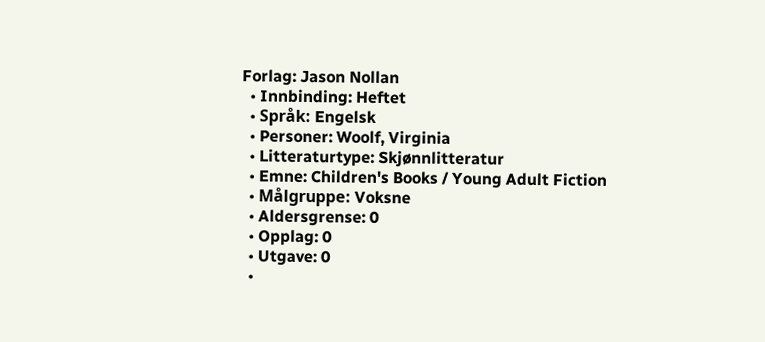Forlag: Jason Nollan
  • Innbinding: Heftet
  • Språk: Engelsk
  • Personer: Woolf, Virginia
  • Litteraturtype: Skjønnlitteratur
  • Emne: Children's Books / Young Adult Fiction
  • Målgruppe: Voksne
  • Aldersgrense: 0
  • Opplag: 0
  • Utgave: 0
  •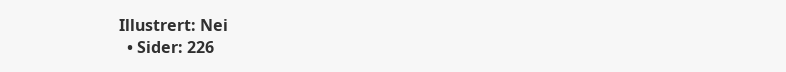Illustrert: Nei
  • Sider: 226